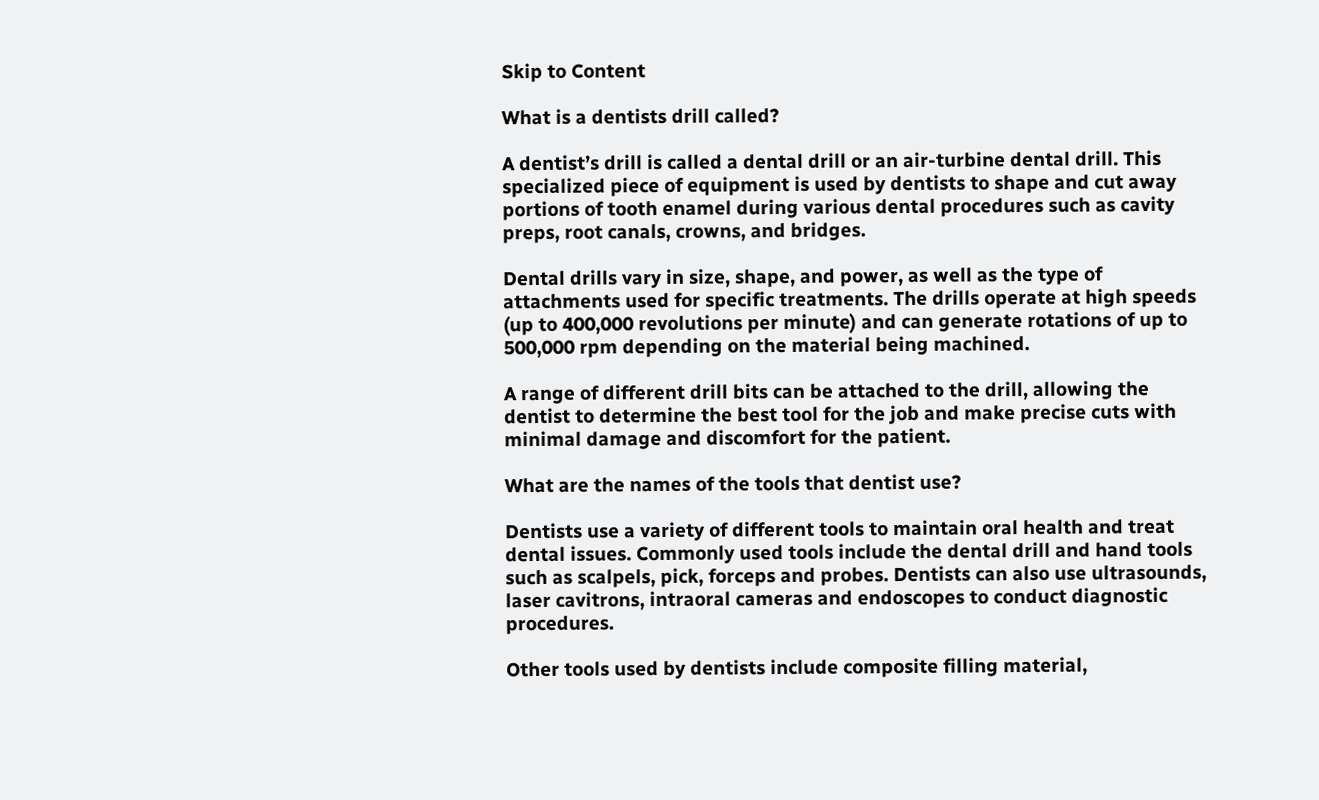Skip to Content

What is a dentists drill called?

A dentist’s drill is called a dental drill or an air-turbine dental drill. This specialized piece of equipment is used by dentists to shape and cut away portions of tooth enamel during various dental procedures such as cavity preps, root canals, crowns, and bridges.

Dental drills vary in size, shape, and power, as well as the type of attachments used for specific treatments. The drills operate at high speeds (up to 400,000 revolutions per minute) and can generate rotations of up to 500,000 rpm depending on the material being machined.

A range of different drill bits can be attached to the drill, allowing the dentist to determine the best tool for the job and make precise cuts with minimal damage and discomfort for the patient.

What are the names of the tools that dentist use?

Dentists use a variety of different tools to maintain oral health and treat dental issues. Commonly used tools include the dental drill and hand tools such as scalpels, pick, forceps and probes. Dentists can also use ultrasounds, laser cavitrons, intraoral cameras and endoscopes to conduct diagnostic procedures.

Other tools used by dentists include composite filling material,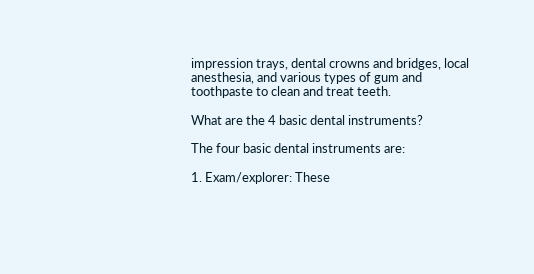impression trays, dental crowns and bridges, local anesthesia, and various types of gum and toothpaste to clean and treat teeth.

What are the 4 basic dental instruments?

The four basic dental instruments are:

1. Exam/explorer: These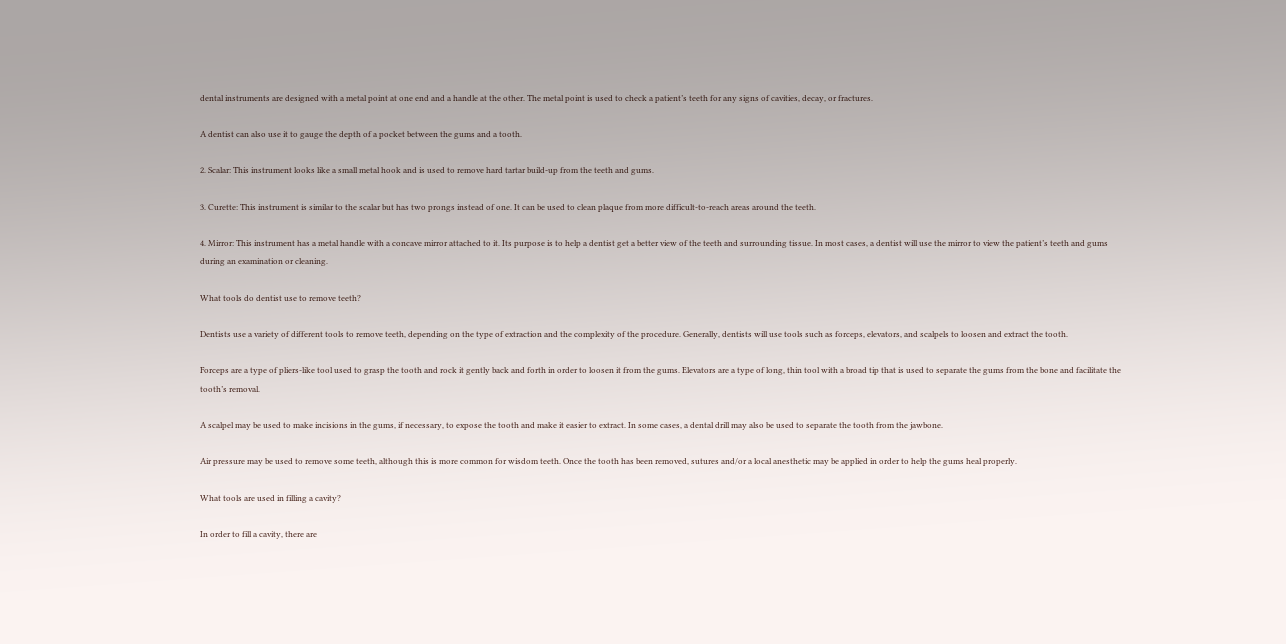dental instruments are designed with a metal point at one end and a handle at the other. The metal point is used to check a patient’s teeth for any signs of cavities, decay, or fractures.

A dentist can also use it to gauge the depth of a pocket between the gums and a tooth.

2. Scalar: This instrument looks like a small metal hook and is used to remove hard tartar build-up from the teeth and gums.

3. Curette: This instrument is similar to the scalar but has two prongs instead of one. It can be used to clean plaque from more difficult-to-reach areas around the teeth.

4. Mirror: This instrument has a metal handle with a concave mirror attached to it. Its purpose is to help a dentist get a better view of the teeth and surrounding tissue. In most cases, a dentist will use the mirror to view the patient’s teeth and gums during an examination or cleaning.

What tools do dentist use to remove teeth?

Dentists use a variety of different tools to remove teeth, depending on the type of extraction and the complexity of the procedure. Generally, dentists will use tools such as forceps, elevators, and scalpels to loosen and extract the tooth.

Forceps are a type of pliers-like tool used to grasp the tooth and rock it gently back and forth in order to loosen it from the gums. Elevators are a type of long, thin tool with a broad tip that is used to separate the gums from the bone and facilitate the tooth’s removal.

A scalpel may be used to make incisions in the gums, if necessary, to expose the tooth and make it easier to extract. In some cases, a dental drill may also be used to separate the tooth from the jawbone.

Air pressure may be used to remove some teeth, although this is more common for wisdom teeth. Once the tooth has been removed, sutures and/or a local anesthetic may be applied in order to help the gums heal properly.

What tools are used in filling a cavity?

In order to fill a cavity, there are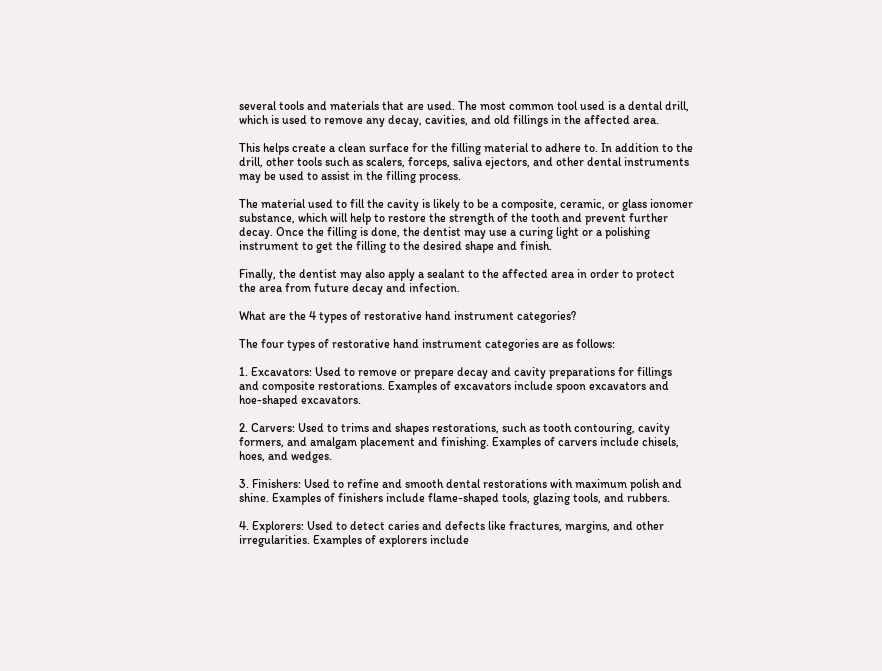several tools and materials that are used. The most common tool used is a dental drill, which is used to remove any decay, cavities, and old fillings in the affected area.

This helps create a clean surface for the filling material to adhere to. In addition to the drill, other tools such as scalers, forceps, saliva ejectors, and other dental instruments may be used to assist in the filling process.

The material used to fill the cavity is likely to be a composite, ceramic, or glass ionomer substance, which will help to restore the strength of the tooth and prevent further decay. Once the filling is done, the dentist may use a curing light or a polishing instrument to get the filling to the desired shape and finish.

Finally, the dentist may also apply a sealant to the affected area in order to protect the area from future decay and infection.

What are the 4 types of restorative hand instrument categories?

The four types of restorative hand instrument categories are as follows:

1. Excavators: Used to remove or prepare decay and cavity preparations for fillings and composite restorations. Examples of excavators include spoon excavators and hoe-shaped excavators.

2. Carvers: Used to trims and shapes restorations, such as tooth contouring, cavity formers, and amalgam placement and finishing. Examples of carvers include chisels, hoes, and wedges.

3. Finishers: Used to refine and smooth dental restorations with maximum polish and shine. Examples of finishers include flame-shaped tools, glazing tools, and rubbers.

4. Explorers: Used to detect caries and defects like fractures, margins, and other irregularities. Examples of explorers include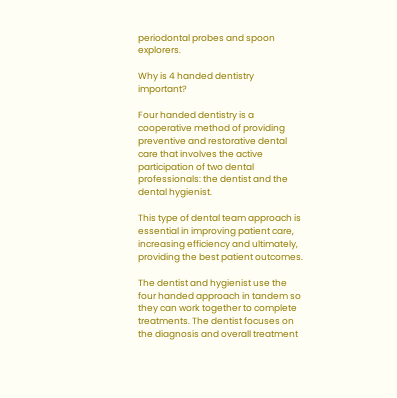periodontal probes and spoon explorers.

Why is 4 handed dentistry important?

Four handed dentistry is a cooperative method of providing preventive and restorative dental care that involves the active participation of two dental professionals: the dentist and the dental hygienist.

This type of dental team approach is essential in improving patient care, increasing efficiency and ultimately, providing the best patient outcomes.

The dentist and hygienist use the four handed approach in tandem so they can work together to complete treatments. The dentist focuses on the diagnosis and overall treatment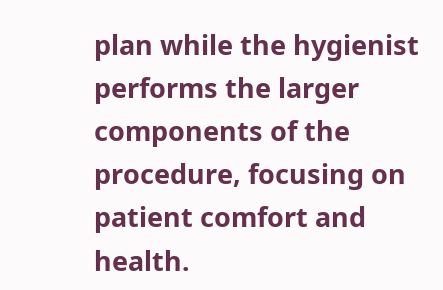plan while the hygienist performs the larger components of the procedure, focusing on patient comfort and health.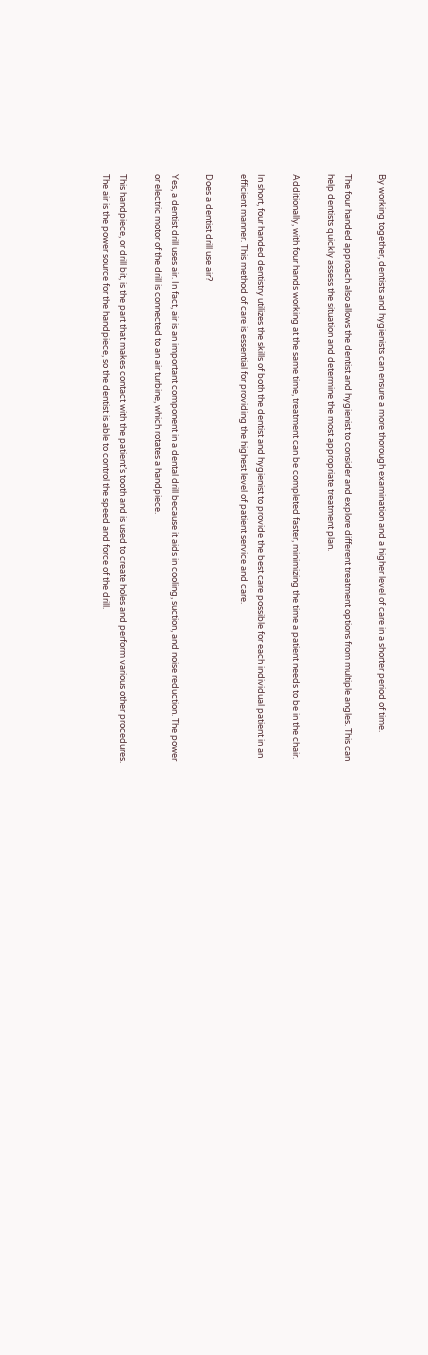By working together, dentists and hygienists can ensure a more thorough examination and a higher level of care in a shorter period of time.

The four handed approach also allows the dentist and hygienist to consider and explore different treatment options from multiple angles. This can help dentists quickly assess the situation and determine the most appropriate treatment plan.

Additionally, with four hands working at the same time, treatment can be completed faster, minimizing the time a patient needs to be in the chair.

In short, four handed dentistry utilizes the skills of both the dentist and hygienist to provide the best care possible for each individual patient in an efficient manner. This method of care is essential for providing the highest level of patient service and care.

Does a dentist drill use air?

Yes, a dentist drill uses air. In fact, air is an important component in a dental drill because it aids in cooling, suction, and noise reduction. The power or electric motor of the drill is connected to an air turbine, which rotates a handpiece.

This handpiece, or drill bit, is the part that makes contact with the patient’s tooth and is used to create holes and perform various other procedures. The air is the power source for the handpiece, so the dentist is able to control the speed and force of the drill.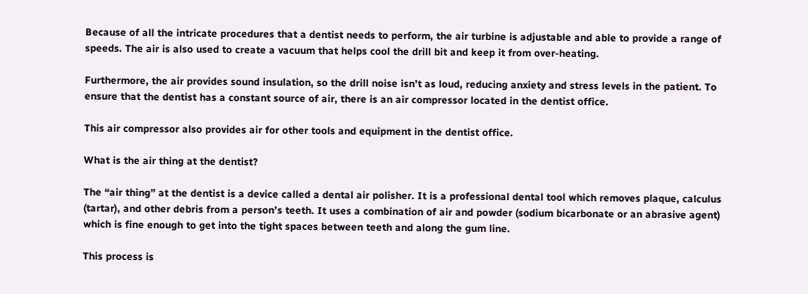Because of all the intricate procedures that a dentist needs to perform, the air turbine is adjustable and able to provide a range of speeds. The air is also used to create a vacuum that helps cool the drill bit and keep it from over-heating.

Furthermore, the air provides sound insulation, so the drill noise isn’t as loud, reducing anxiety and stress levels in the patient. To ensure that the dentist has a constant source of air, there is an air compressor located in the dentist office.

This air compressor also provides air for other tools and equipment in the dentist office.

What is the air thing at the dentist?

The “air thing” at the dentist is a device called a dental air polisher. It is a professional dental tool which removes plaque, calculus (tartar), and other debris from a person’s teeth. It uses a combination of air and powder (sodium bicarbonate or an abrasive agent) which is fine enough to get into the tight spaces between teeth and along the gum line.

This process is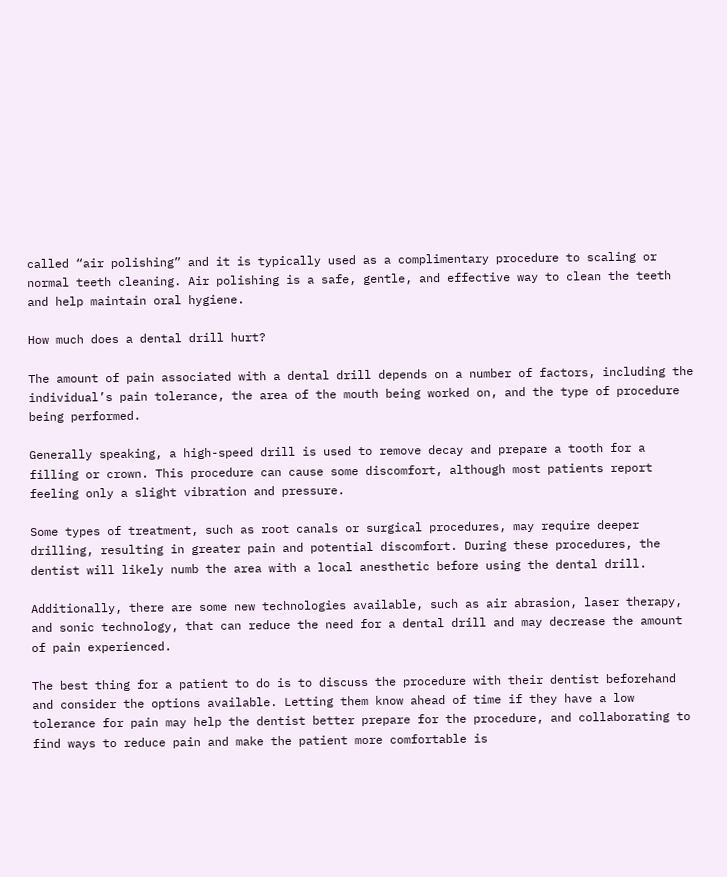called “air polishing” and it is typically used as a complimentary procedure to scaling or normal teeth cleaning. Air polishing is a safe, gentle, and effective way to clean the teeth and help maintain oral hygiene.

How much does a dental drill hurt?

The amount of pain associated with a dental drill depends on a number of factors, including the individual’s pain tolerance, the area of the mouth being worked on, and the type of procedure being performed.

Generally speaking, a high-speed drill is used to remove decay and prepare a tooth for a filling or crown. This procedure can cause some discomfort, although most patients report feeling only a slight vibration and pressure.

Some types of treatment, such as root canals or surgical procedures, may require deeper drilling, resulting in greater pain and potential discomfort. During these procedures, the dentist will likely numb the area with a local anesthetic before using the dental drill.

Additionally, there are some new technologies available, such as air abrasion, laser therapy, and sonic technology, that can reduce the need for a dental drill and may decrease the amount of pain experienced.

The best thing for a patient to do is to discuss the procedure with their dentist beforehand and consider the options available. Letting them know ahead of time if they have a low tolerance for pain may help the dentist better prepare for the procedure, and collaborating to find ways to reduce pain and make the patient more comfortable is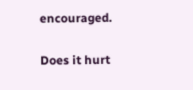encouraged.

Does it hurt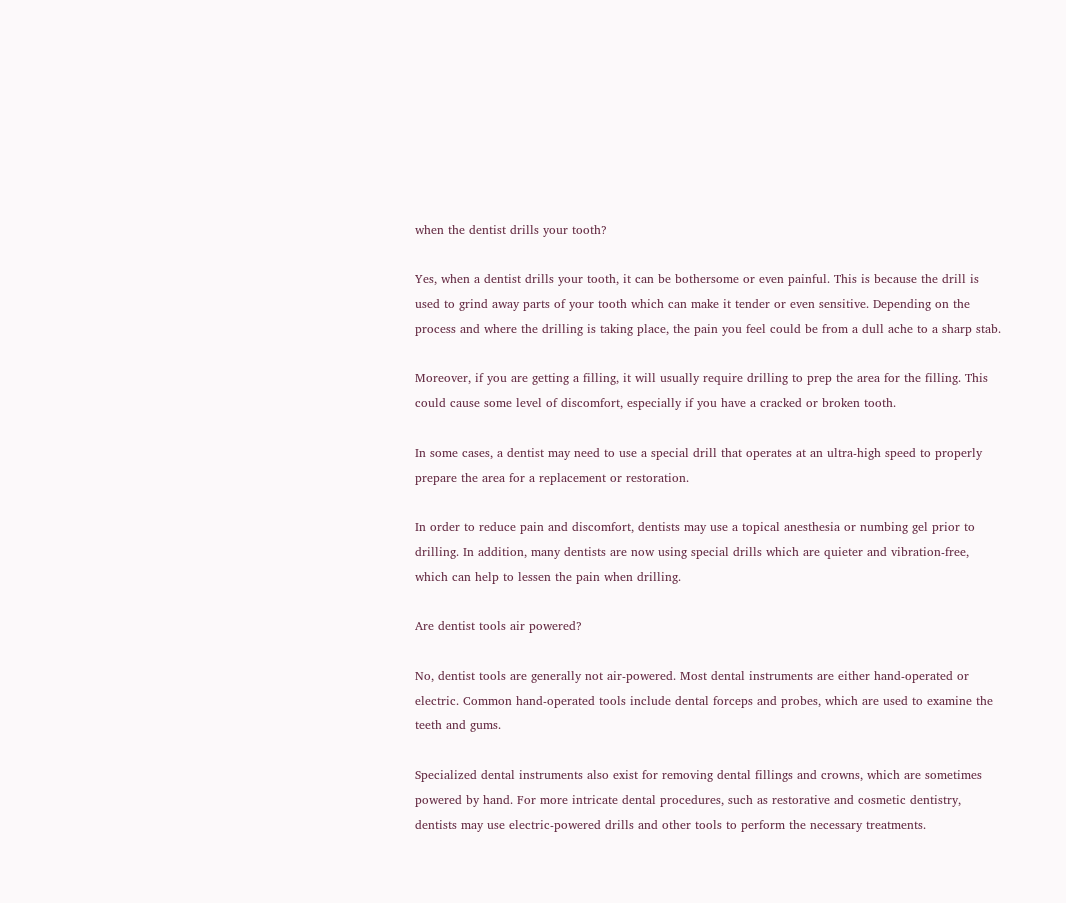when the dentist drills your tooth?

Yes, when a dentist drills your tooth, it can be bothersome or even painful. This is because the drill is used to grind away parts of your tooth which can make it tender or even sensitive. Depending on the process and where the drilling is taking place, the pain you feel could be from a dull ache to a sharp stab.

Moreover, if you are getting a filling, it will usually require drilling to prep the area for the filling. This could cause some level of discomfort, especially if you have a cracked or broken tooth.

In some cases, a dentist may need to use a special drill that operates at an ultra-high speed to properly prepare the area for a replacement or restoration.

In order to reduce pain and discomfort, dentists may use a topical anesthesia or numbing gel prior to drilling. In addition, many dentists are now using special drills which are quieter and vibration-free, which can help to lessen the pain when drilling.

Are dentist tools air powered?

No, dentist tools are generally not air-powered. Most dental instruments are either hand-operated or electric. Common hand-operated tools include dental forceps and probes, which are used to examine the teeth and gums.

Specialized dental instruments also exist for removing dental fillings and crowns, which are sometimes powered by hand. For more intricate dental procedures, such as restorative and cosmetic dentistry, dentists may use electric-powered drills and other tools to perform the necessary treatments.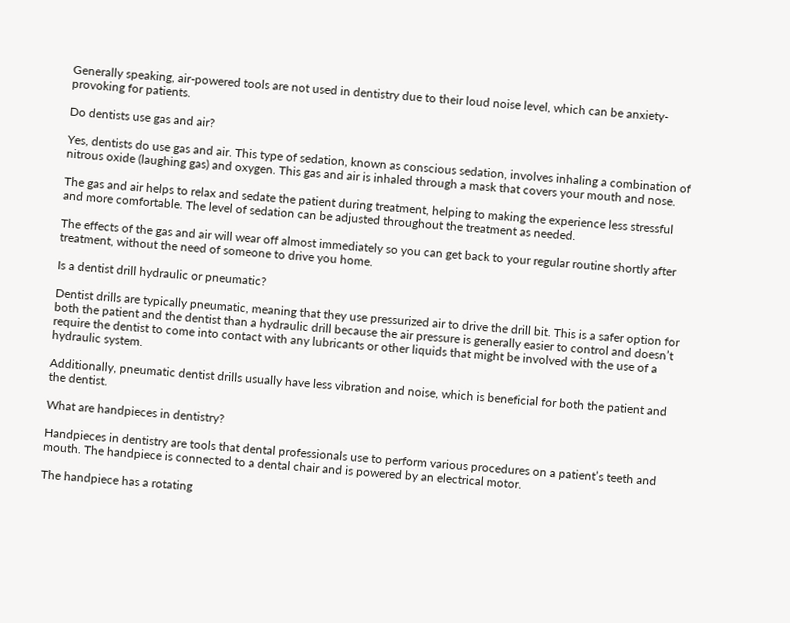Generally speaking, air-powered tools are not used in dentistry due to their loud noise level, which can be anxiety-provoking for patients.

Do dentists use gas and air?

Yes, dentists do use gas and air. This type of sedation, known as conscious sedation, involves inhaling a combination of nitrous oxide (laughing gas) and oxygen. This gas and air is inhaled through a mask that covers your mouth and nose.

The gas and air helps to relax and sedate the patient during treatment, helping to making the experience less stressful and more comfortable. The level of sedation can be adjusted throughout the treatment as needed.

The effects of the gas and air will wear off almost immediately so you can get back to your regular routine shortly after treatment, without the need of someone to drive you home.

Is a dentist drill hydraulic or pneumatic?

Dentist drills are typically pneumatic, meaning that they use pressurized air to drive the drill bit. This is a safer option for both the patient and the dentist than a hydraulic drill because the air pressure is generally easier to control and doesn’t require the dentist to come into contact with any lubricants or other liquids that might be involved with the use of a hydraulic system.

Additionally, pneumatic dentist drills usually have less vibration and noise, which is beneficial for both the patient and the dentist.

What are handpieces in dentistry?

Handpieces in dentistry are tools that dental professionals use to perform various procedures on a patient’s teeth and mouth. The handpiece is connected to a dental chair and is powered by an electrical motor.

The handpiece has a rotating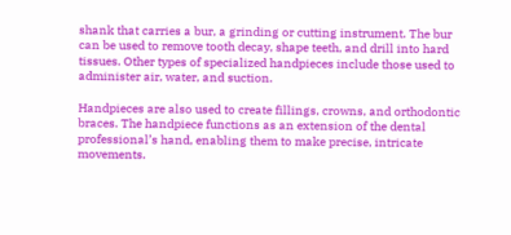shank that carries a bur, a grinding or cutting instrument. The bur can be used to remove tooth decay, shape teeth, and drill into hard tissues. Other types of specialized handpieces include those used to administer air, water, and suction.

Handpieces are also used to create fillings, crowns, and orthodontic braces. The handpiece functions as an extension of the dental professional’s hand, enabling them to make precise, intricate movements.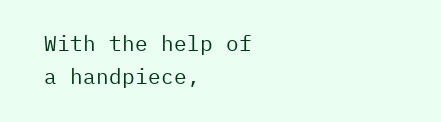With the help of a handpiece,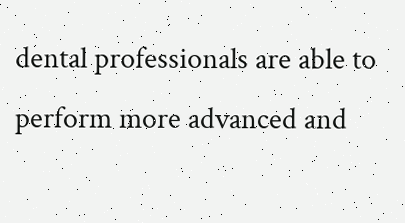dental professionals are able to perform more advanced and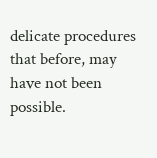delicate procedures that before, may have not been possible.